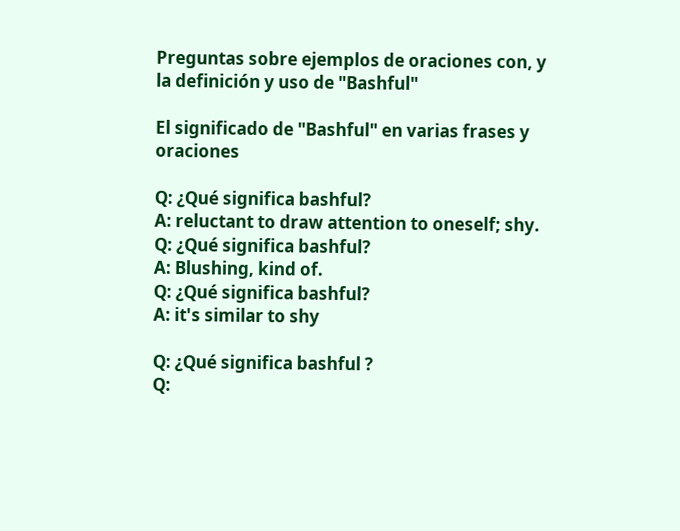Preguntas sobre ejemplos de oraciones con, y la definición y uso de "Bashful"

El significado de "Bashful" en varias frases y oraciones

Q: ¿Qué significa bashful?
A: reluctant to draw attention to oneself; shy.
Q: ¿Qué significa bashful?
A: Blushing, kind of.
Q: ¿Qué significa bashful?
A: it's similar to shy

Q: ¿Qué significa bashful ?
Q: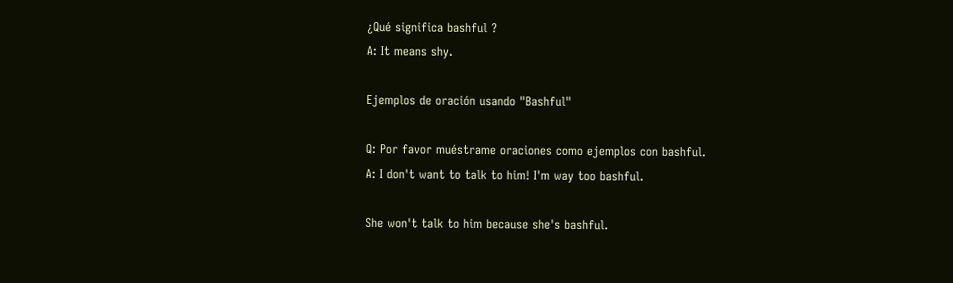¿Qué significa bashful ?
A: It means shy.

Ejemplos de oración usando "Bashful"

Q: Por favor muéstrame oraciones como ejemplos con bashful.
A: I don't want to talk to him! I'm way too bashful.

She won't talk to him because she's bashful.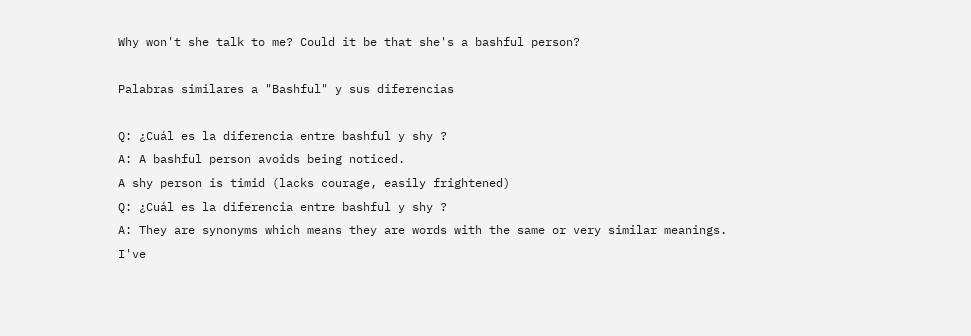Why won't she talk to me? Could it be that she's a bashful person?

Palabras similares a "Bashful" y sus diferencias

Q: ¿Cuál es la diferencia entre bashful y shy ?
A: A bashful person avoids being noticed.
A shy person is timid (lacks courage, easily frightened)
Q: ¿Cuál es la diferencia entre bashful y shy ?
A: They are synonyms which means they are words with the same or very similar meanings.
I've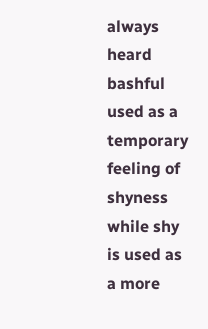always heard bashful used as a temporary feeling of shyness while shy is used as a more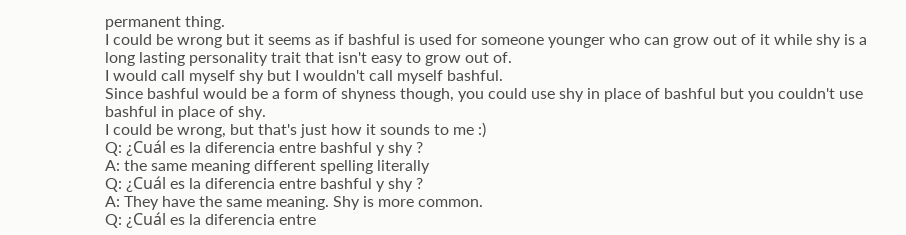permanent thing.
I could be wrong but it seems as if bashful is used for someone younger who can grow out of it while shy is a long lasting personality trait that isn't easy to grow out of.
I would call myself shy but I wouldn't call myself bashful.
Since bashful would be a form of shyness though, you could use shy in place of bashful but you couldn't use bashful in place of shy.
I could be wrong, but that's just how it sounds to me :)
Q: ¿Cuál es la diferencia entre bashful y shy ?
A: the same meaning different spelling literally
Q: ¿Cuál es la diferencia entre bashful y shy ?
A: They have the same meaning. Shy is more common.
Q: ¿Cuál es la diferencia entre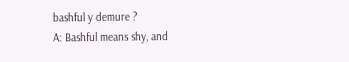bashful y demure ?
A: Bashful means shy, and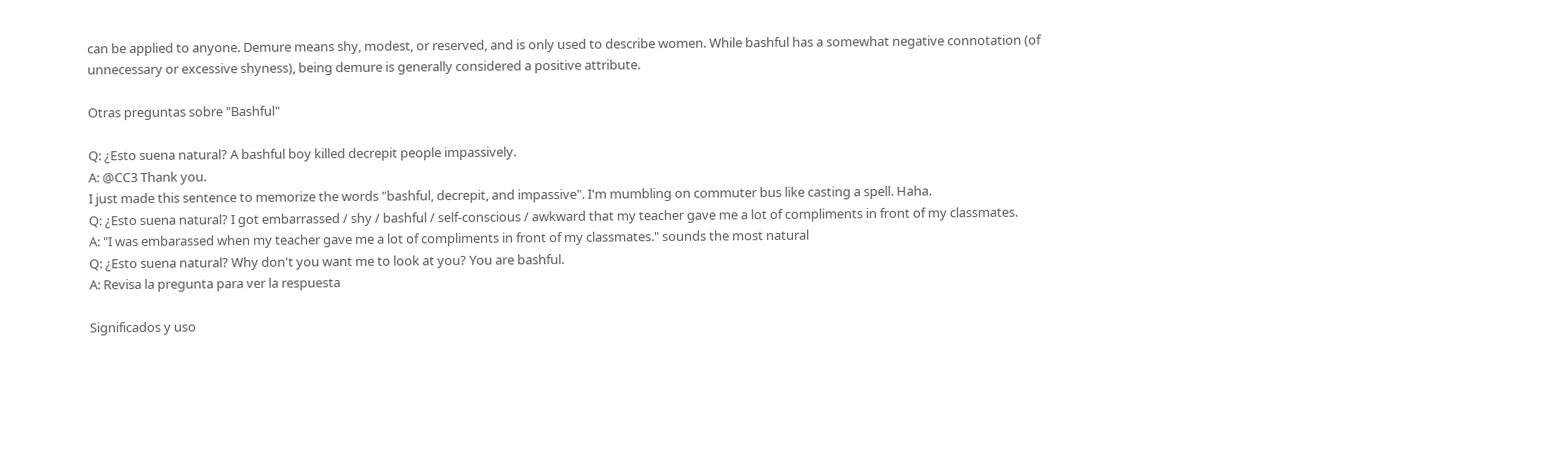can be applied to anyone. Demure means shy, modest, or reserved, and is only used to describe women. While bashful has a somewhat negative connotation (of unnecessary or excessive shyness), being demure is generally considered a positive attribute.

Otras preguntas sobre "Bashful"

Q: ¿Esto suena natural? A bashful boy killed decrepit people impassively.
A: @CC3 Thank you.
I just made this sentence to memorize the words "bashful, decrepit, and impassive". I'm mumbling on commuter bus like casting a spell. Haha.
Q: ¿Esto suena natural? I got embarrassed / shy / bashful / self-conscious / awkward that my teacher gave me a lot of compliments in front of my classmates.
A: "I was embarassed when my teacher gave me a lot of compliments in front of my classmates." sounds the most natural
Q: ¿Esto suena natural? Why don't you want me to look at you? You are bashful.
A: Revisa la pregunta para ver la respuesta

Significados y uso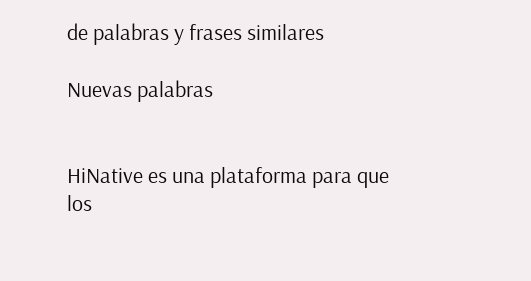de palabras y frases similares

Nuevas palabras


HiNative es una plataforma para que los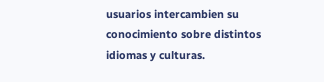usuarios intercambien su conocimiento sobre distintos idiomas y culturas.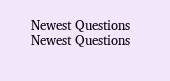Newest Questions
Newest Questions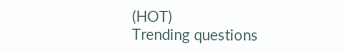(HOT)
Trending questions